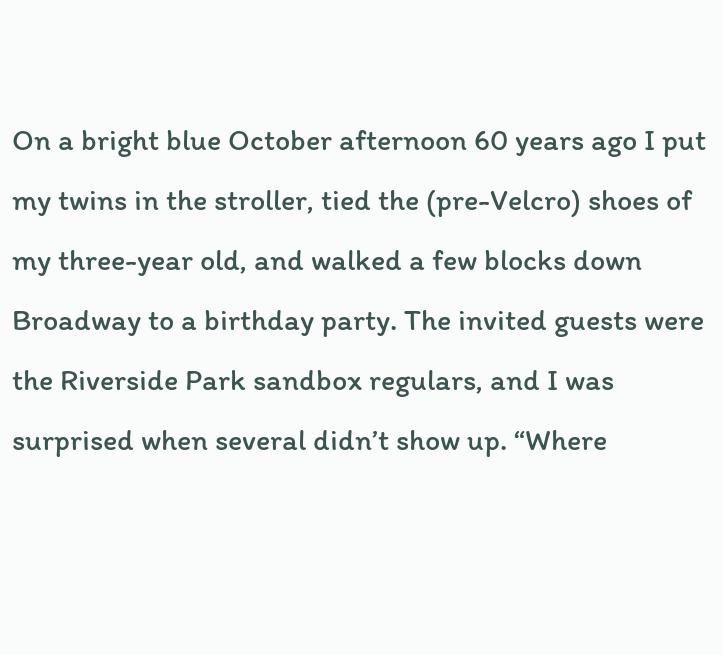On a bright blue October afternoon 60 years ago I put my twins in the stroller, tied the (pre-Velcro) shoes of my three-year old, and walked a few blocks down Broadway to a birthday party. The invited guests were the Riverside Park sandbox regulars, and I was surprised when several didn’t show up. “Where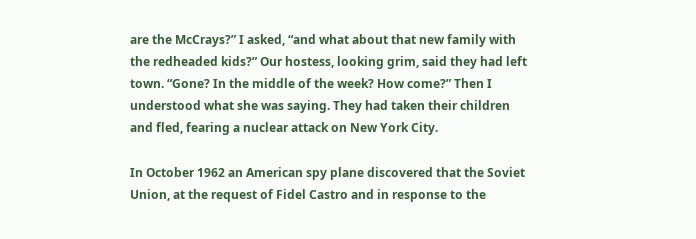are the McCrays?” I asked, “and what about that new family with the redheaded kids?” Our hostess, looking grim, said they had left town. “Gone? In the middle of the week? How come?” Then I understood what she was saying. They had taken their children and fled, fearing a nuclear attack on New York City.

In October 1962 an American spy plane discovered that the Soviet Union, at the request of Fidel Castro and in response to the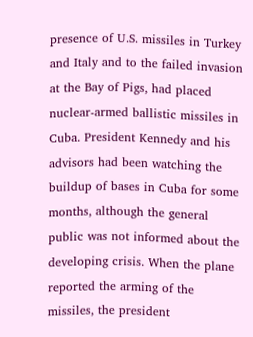presence of U.S. missiles in Turkey and Italy and to the failed invasion at the Bay of Pigs, had placed nuclear-armed ballistic missiles in Cuba. President Kennedy and his advisors had been watching the buildup of bases in Cuba for some months, although the general public was not informed about the developing crisis. When the plane reported the arming of the missiles, the president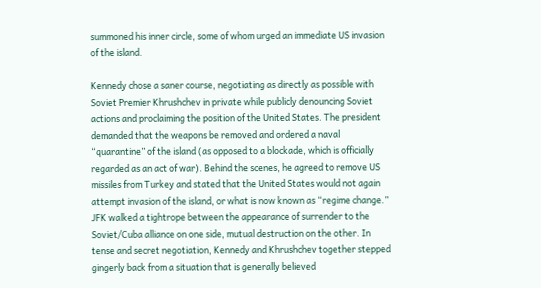summoned his inner circle, some of whom urged an immediate US invasion of the island.

Kennedy chose a saner course, negotiating as directly as possible with Soviet Premier Khrushchev in private while publicly denouncing Soviet actions and proclaiming the position of the United States. The president demanded that the weapons be removed and ordered a naval “quarantine” of the island (as opposed to a blockade, which is officially regarded as an act of war). Behind the scenes, he agreed to remove US missiles from Turkey and stated that the United States would not again attempt invasion of the island, or what is now known as “regime change.” JFK walked a tightrope between the appearance of surrender to the Soviet/Cuba alliance on one side, mutual destruction on the other. In tense and secret negotiation, Kennedy and Khrushchev together stepped gingerly back from a situation that is generally believed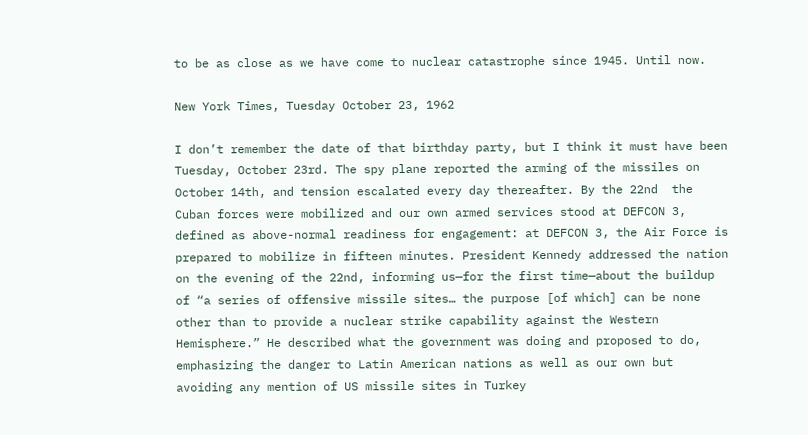to be as close as we have come to nuclear catastrophe since 1945. Until now.

New York Times, Tuesday October 23, 1962

I don’t remember the date of that birthday party, but I think it must have been Tuesday, October 23rd. The spy plane reported the arming of the missiles on October 14th, and tension escalated every day thereafter. By the 22nd  the Cuban forces were mobilized and our own armed services stood at DEFCON 3, defined as above-normal readiness for engagement: at DEFCON 3, the Air Force is prepared to mobilize in fifteen minutes. President Kennedy addressed the nation on the evening of the 22nd, informing us—for the first time—about the buildup of “a series of offensive missile sites… the purpose [of which] can be none other than to provide a nuclear strike capability against the Western Hemisphere.” He described what the government was doing and proposed to do, emphasizing the danger to Latin American nations as well as our own but avoiding any mention of US missile sites in Turkey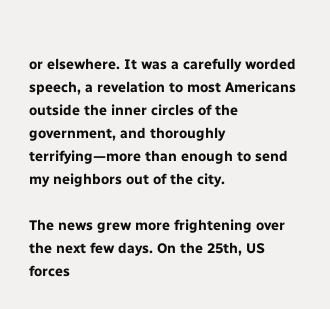or elsewhere. It was a carefully worded speech, a revelation to most Americans outside the inner circles of the government, and thoroughly terrifying—more than enough to send my neighbors out of the city.

The news grew more frightening over the next few days. On the 25th, US forces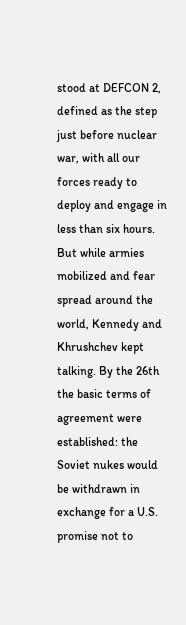stood at DEFCON 2, defined as the step just before nuclear war, with all our forces ready to deploy and engage in less than six hours. But while armies mobilized and fear spread around the world, Kennedy and Khrushchev kept talking. By the 26th the basic terms of agreement were established: the Soviet nukes would be withdrawn in exchange for a U.S. promise not to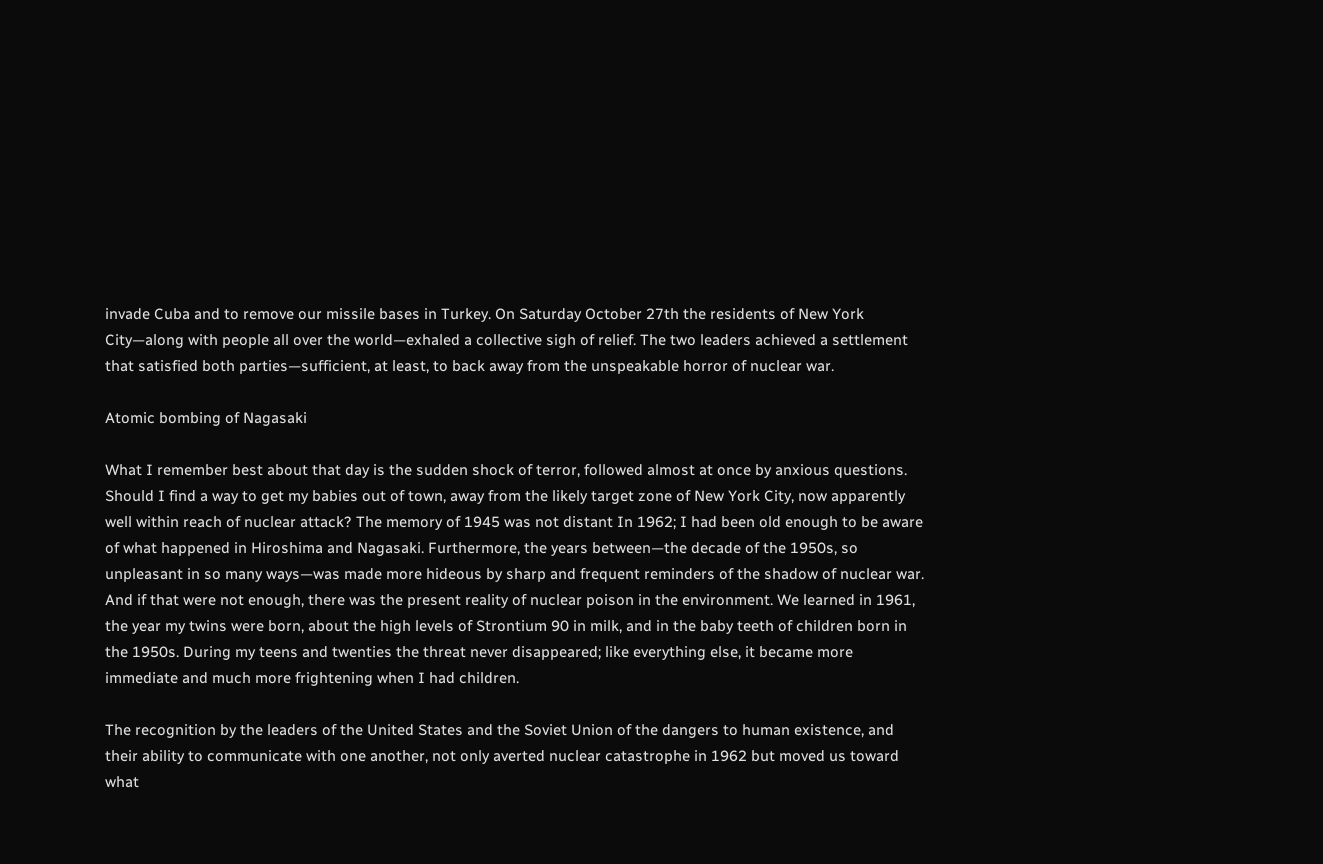invade Cuba and to remove our missile bases in Turkey. On Saturday October 27th the residents of New York City—along with people all over the world—exhaled a collective sigh of relief. The two leaders achieved a settlement that satisfied both parties—sufficient, at least, to back away from the unspeakable horror of nuclear war.

Atomic bombing of Nagasaki

What I remember best about that day is the sudden shock of terror, followed almost at once by anxious questions. Should I find a way to get my babies out of town, away from the likely target zone of New York City, now apparently well within reach of nuclear attack? The memory of 1945 was not distant In 1962; I had been old enough to be aware of what happened in Hiroshima and Nagasaki. Furthermore, the years between—the decade of the 1950s, so unpleasant in so many ways—was made more hideous by sharp and frequent reminders of the shadow of nuclear war.  And if that were not enough, there was the present reality of nuclear poison in the environment. We learned in 1961, the year my twins were born, about the high levels of Strontium 90 in milk, and in the baby teeth of children born in the 1950s. During my teens and twenties the threat never disappeared; like everything else, it became more immediate and much more frightening when I had children.

The recognition by the leaders of the United States and the Soviet Union of the dangers to human existence, and their ability to communicate with one another, not only averted nuclear catastrophe in 1962 but moved us toward what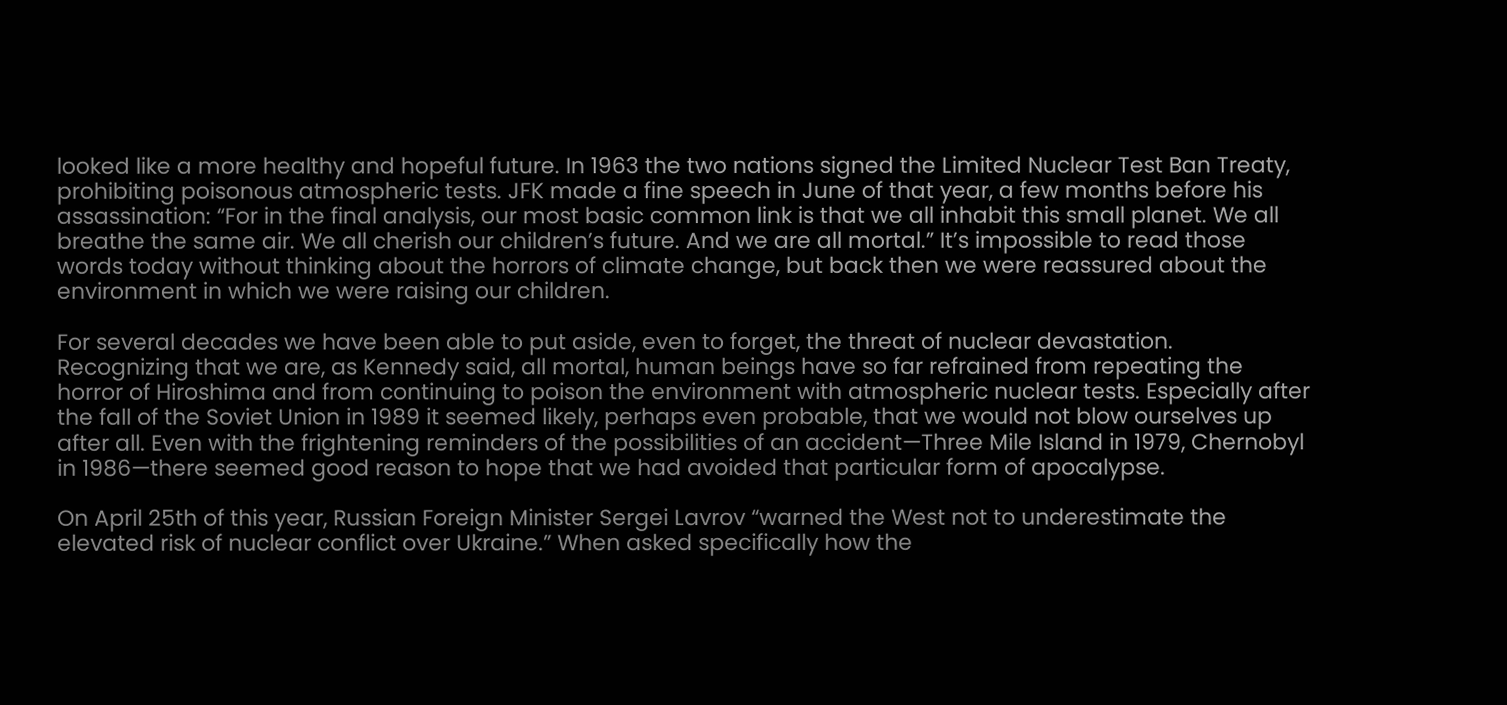looked like a more healthy and hopeful future. In 1963 the two nations signed the Limited Nuclear Test Ban Treaty, prohibiting poisonous atmospheric tests. JFK made a fine speech in June of that year, a few months before his assassination: “For in the final analysis, our most basic common link is that we all inhabit this small planet. We all breathe the same air. We all cherish our children’s future. And we are all mortal.” It’s impossible to read those words today without thinking about the horrors of climate change, but back then we were reassured about the environment in which we were raising our children.

For several decades we have been able to put aside, even to forget, the threat of nuclear devastation. Recognizing that we are, as Kennedy said, all mortal, human beings have so far refrained from repeating the horror of Hiroshima and from continuing to poison the environment with atmospheric nuclear tests. Especially after the fall of the Soviet Union in 1989 it seemed likely, perhaps even probable, that we would not blow ourselves up after all. Even with the frightening reminders of the possibilities of an accident—Three Mile Island in 1979, Chernobyl in 1986—there seemed good reason to hope that we had avoided that particular form of apocalypse.

On April 25th of this year, Russian Foreign Minister Sergei Lavrov “warned the West not to underestimate the elevated risk of nuclear conflict over Ukraine.” When asked specifically how the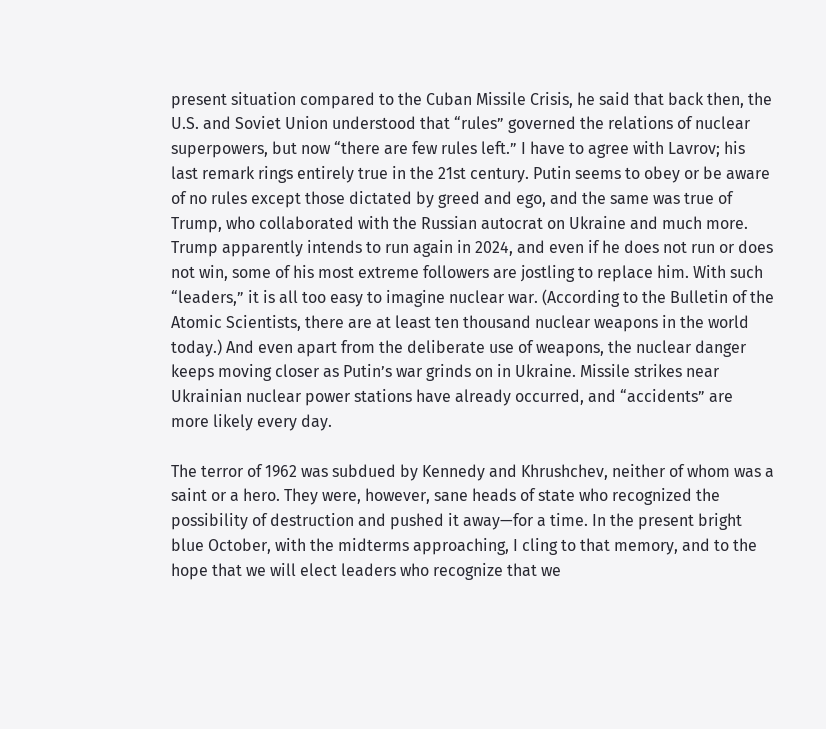present situation compared to the Cuban Missile Crisis, he said that back then, the U.S. and Soviet Union understood that “rules” governed the relations of nuclear superpowers, but now “there are few rules left.” I have to agree with Lavrov; his last remark rings entirely true in the 21st century. Putin seems to obey or be aware of no rules except those dictated by greed and ego, and the same was true of Trump, who collaborated with the Russian autocrat on Ukraine and much more. Trump apparently intends to run again in 2024, and even if he does not run or does not win, some of his most extreme followers are jostling to replace him. With such “leaders,” it is all too easy to imagine nuclear war. (According to the Bulletin of the Atomic Scientists, there are at least ten thousand nuclear weapons in the world today.) And even apart from the deliberate use of weapons, the nuclear danger keeps moving closer as Putin’s war grinds on in Ukraine. Missile strikes near Ukrainian nuclear power stations have already occurred, and “accidents” are more likely every day.

The terror of 1962 was subdued by Kennedy and Khrushchev, neither of whom was a saint or a hero. They were, however, sane heads of state who recognized the possibility of destruction and pushed it away—for a time. In the present bright blue October, with the midterms approaching, I cling to that memory, and to the hope that we will elect leaders who recognize that we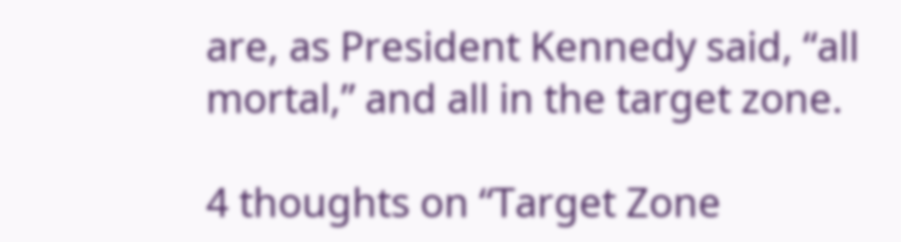are, as President Kennedy said, “all mortal,” and all in the target zone.

4 thoughts on “Target Zone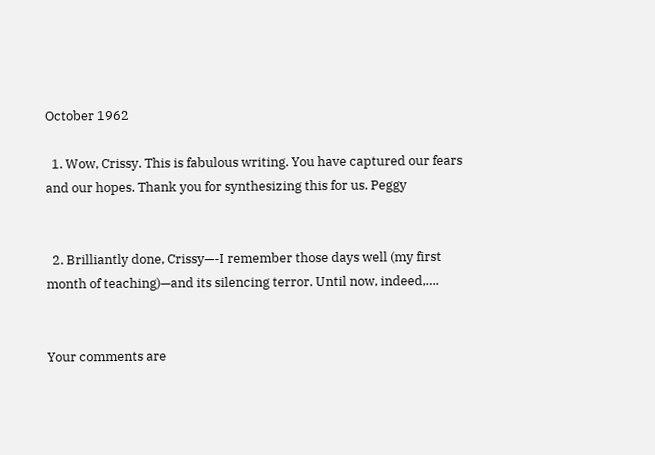October 1962

  1. Wow, Crissy. This is fabulous writing. You have captured our fears and our hopes. Thank you for synthesizing this for us. Peggy


  2. Brilliantly done, Crissy—-I remember those days well (my first month of teaching)—and its silencing terror. Until now, indeed,….


Your comments are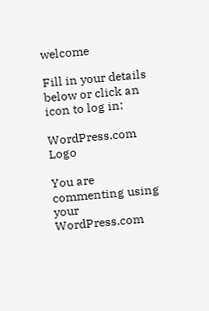welcome

Fill in your details below or click an icon to log in:

WordPress.com Logo

You are commenting using your WordPress.com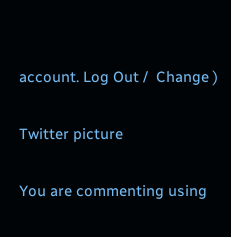account. Log Out /  Change )

Twitter picture

You are commenting using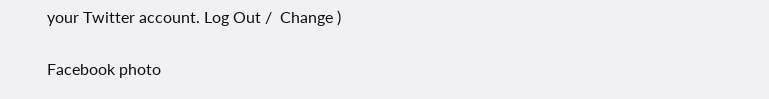your Twitter account. Log Out /  Change )

Facebook photo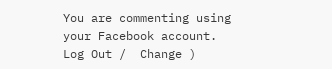You are commenting using your Facebook account. Log Out /  Change )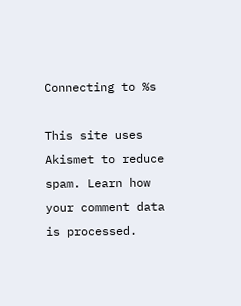Connecting to %s

This site uses Akismet to reduce spam. Learn how your comment data is processed.